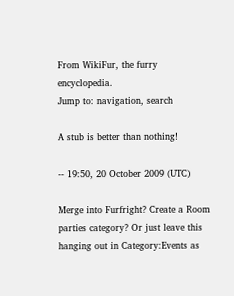From WikiFur, the furry encyclopedia.
Jump to: navigation, search

A stub is better than nothing!

-- 19:50, 20 October 2009 (UTC)

Merge into Furfright? Create a Room parties category? Or just leave this hanging out in Category:Events as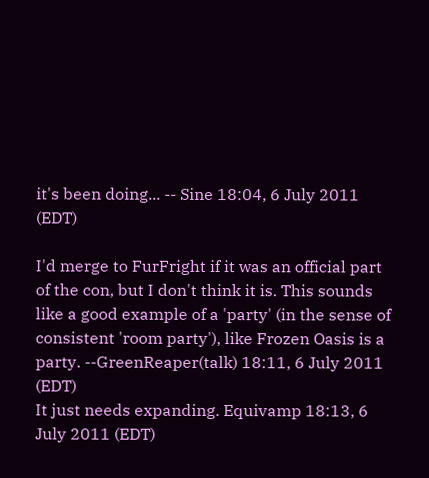it's been doing... -- Sine 18:04, 6 July 2011 (EDT)

I'd merge to FurFright if it was an official part of the con, but I don't think it is. This sounds like a good example of a 'party' (in the sense of consistent 'room party'), like Frozen Oasis is a party. --GreenReaper(talk) 18:11, 6 July 2011 (EDT)
It just needs expanding. Equivamp 18:13, 6 July 2011 (EDT)